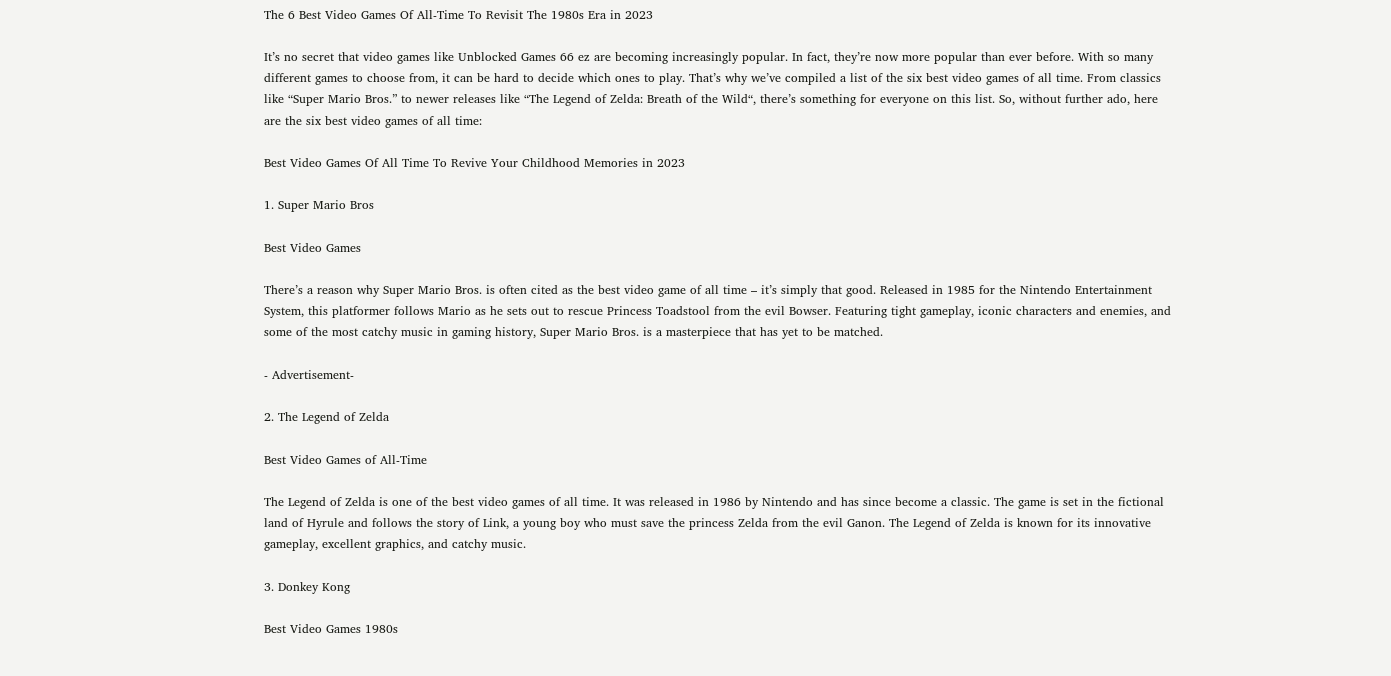The 6 Best Video Games Of All-Time To Revisit The 1980s Era in 2023

It’s no secret that video games like Unblocked Games 66 ez are becoming increasingly popular. In fact, they’re now more popular than ever before. With so many different games to choose from, it can be hard to decide which ones to play. That’s why we’ve compiled a list of the six best video games of all time. From classics like “Super Mario Bros.” to newer releases like “The Legend of Zelda: Breath of the Wild“, there’s something for everyone on this list. So, without further ado, here are the six best video games of all time:

Best Video Games Of All Time To Revive Your Childhood Memories in 2023

1. Super Mario Bros

Best Video Games

There’s a reason why Super Mario Bros. is often cited as the best video game of all time – it’s simply that good. Released in 1985 for the Nintendo Entertainment System, this platformer follows Mario as he sets out to rescue Princess Toadstool from the evil Bowser. Featuring tight gameplay, iconic characters and enemies, and some of the most catchy music in gaming history, Super Mario Bros. is a masterpiece that has yet to be matched.

- Advertisement-

2. The Legend of Zelda

Best Video Games of All-Time

The Legend of Zelda is one of the best video games of all time. It was released in 1986 by Nintendo and has since become a classic. The game is set in the fictional land of Hyrule and follows the story of Link, a young boy who must save the princess Zelda from the evil Ganon. The Legend of Zelda is known for its innovative gameplay, excellent graphics, and catchy music.

3. Donkey Kong

Best Video Games 1980s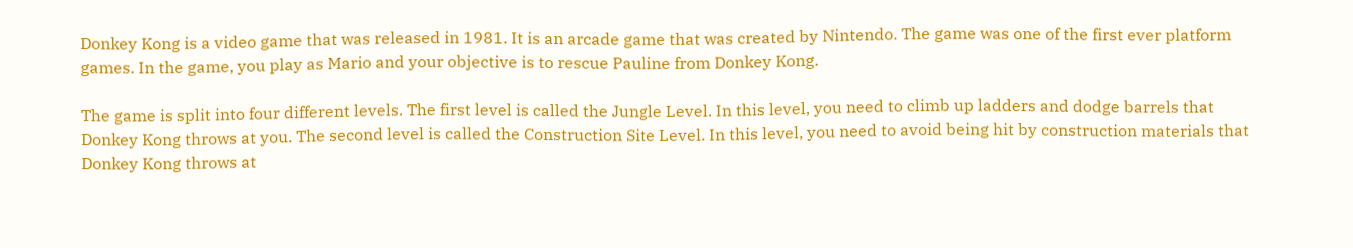Donkey Kong is a video game that was released in 1981. It is an arcade game that was created by Nintendo. The game was one of the first ever platform games. In the game, you play as Mario and your objective is to rescue Pauline from Donkey Kong.

The game is split into four different levels. The first level is called the Jungle Level. In this level, you need to climb up ladders and dodge barrels that Donkey Kong throws at you. The second level is called the Construction Site Level. In this level, you need to avoid being hit by construction materials that Donkey Kong throws at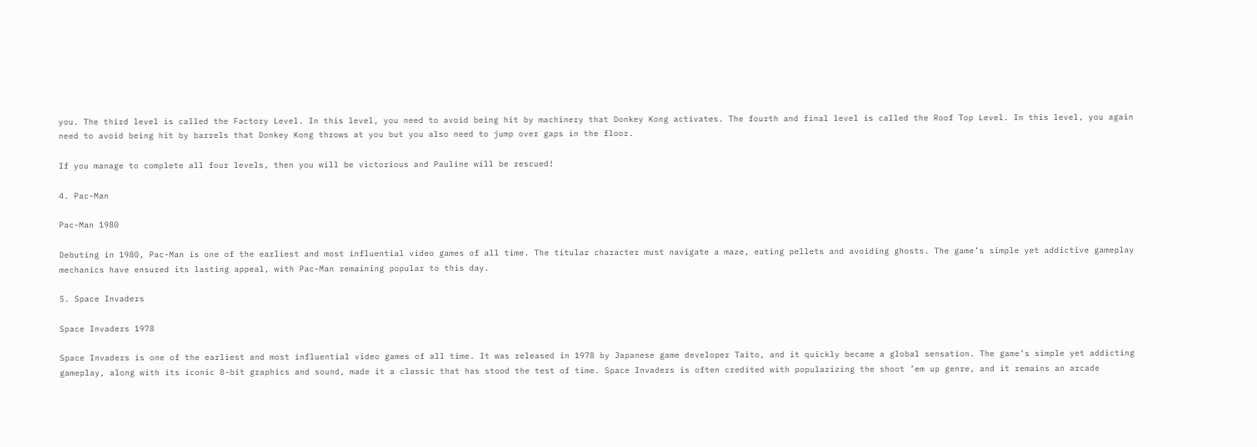you. The third level is called the Factory Level. In this level, you need to avoid being hit by machinery that Donkey Kong activates. The fourth and final level is called the Roof Top Level. In this level, you again need to avoid being hit by barrels that Donkey Kong throws at you but you also need to jump over gaps in the floor.

If you manage to complete all four levels, then you will be victorious and Pauline will be rescued!

4. Pac-Man

Pac-Man 1980

Debuting in 1980, Pac-Man is one of the earliest and most influential video games of all time. The titular character must navigate a maze, eating pellets and avoiding ghosts. The game’s simple yet addictive gameplay mechanics have ensured its lasting appeal, with Pac-Man remaining popular to this day.

5. Space Invaders

Space Invaders 1978

Space Invaders is one of the earliest and most influential video games of all time. It was released in 1978 by Japanese game developer Taito, and it quickly became a global sensation. The game’s simple yet addicting gameplay, along with its iconic 8-bit graphics and sound, made it a classic that has stood the test of time. Space Invaders is often credited with popularizing the shoot ’em up genre, and it remains an arcade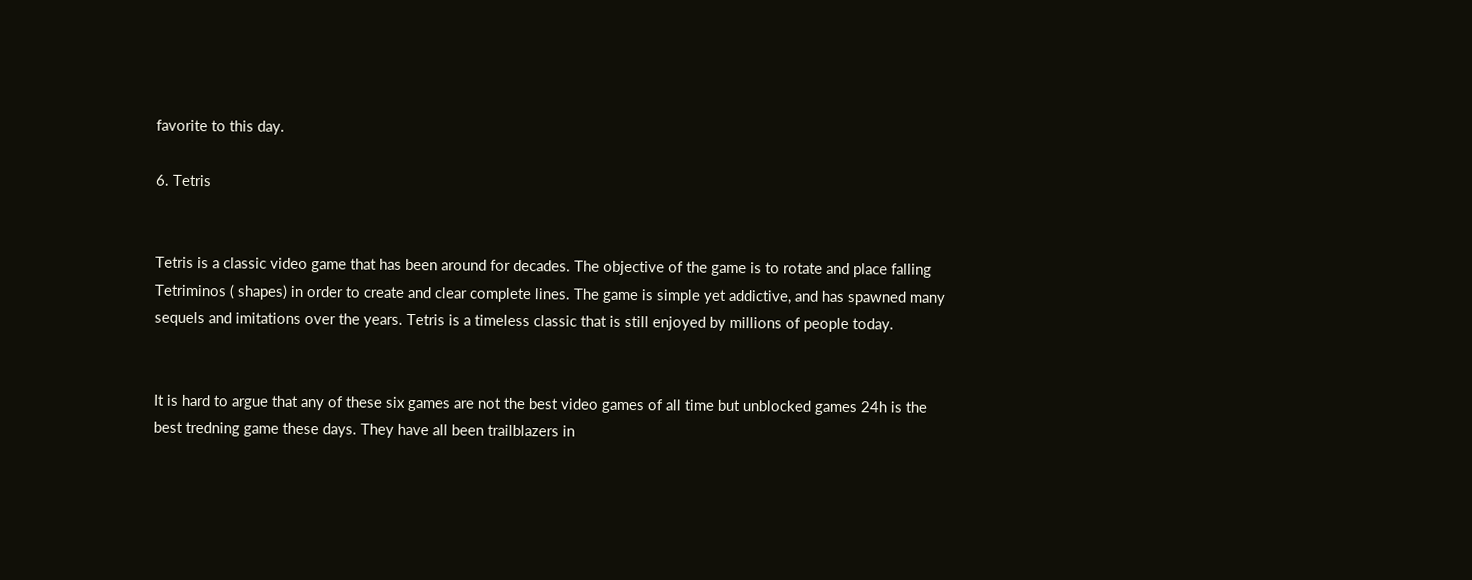favorite to this day.

6. Tetris


Tetris is a classic video game that has been around for decades. The objective of the game is to rotate and place falling Tetriminos ( shapes) in order to create and clear complete lines. The game is simple yet addictive, and has spawned many sequels and imitations over the years. Tetris is a timeless classic that is still enjoyed by millions of people today.


It is hard to argue that any of these six games are not the best video games of all time but unblocked games 24h is the best tredning game these days. They have all been trailblazers in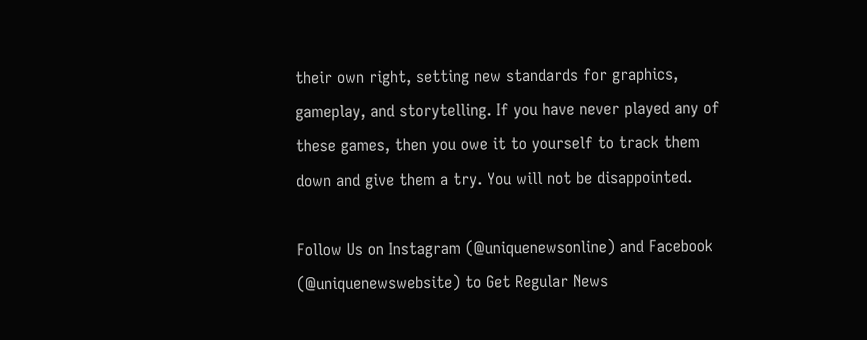their own right, setting new standards for graphics, gameplay, and storytelling. If you have never played any of these games, then you owe it to yourself to track them down and give them a try. You will not be disappointed.

Follow Us on Instagram (@uniquenewsonline) and Facebook (@uniquenewswebsite) to Get Regular News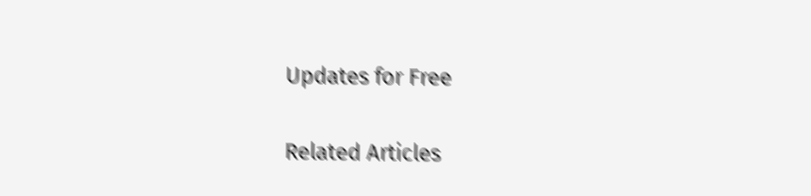Updates for Free

Related Articles